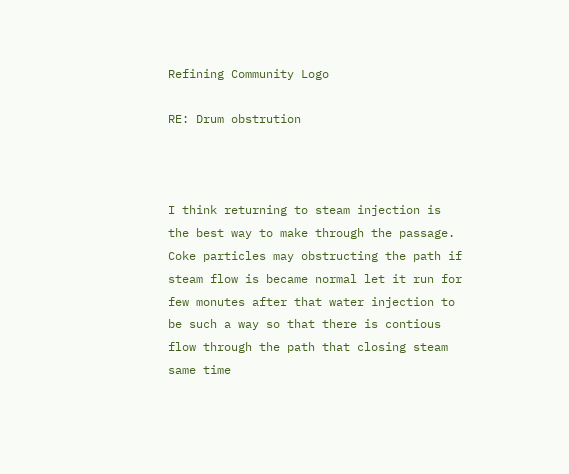Refining Community Logo

RE: Drum obstrution



I think returning to steam injection is the best way to make through the passage. Coke particles may obstructing the path if steam flow is became normal let it run for few monutes after that water injection to be such a way so that there is contious flow through the path that closing steam same time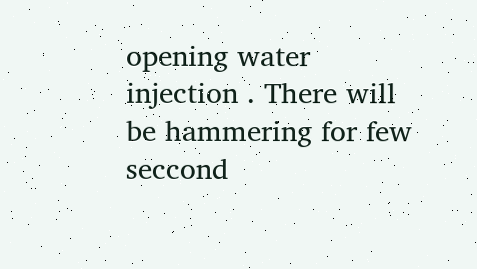opening water injection . There will be hammering for few seccond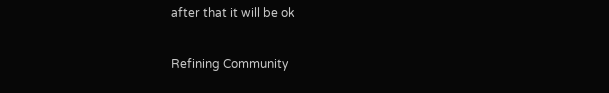after that it will be ok

Refining Community